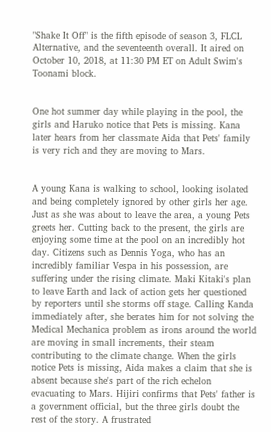"Shake It Off" is the fifth episode of season 3, FLCL Alternative, and the seventeenth overall. It aired on October 10, 2018, at 11:30 PM ET on Adult Swim's Toonami block.


One hot summer day while playing in the pool, the girls and Haruko notice that Pets is missing. Kana later hears from her classmate Aida that Pets' family is very rich and they are moving to Mars.


A young Kana is walking to school, looking isolated and being completely ignored by other girls her age. Just as she was about to leave the area, a young Pets greets her. Cutting back to the present, the girls are enjoying some time at the pool on an incredibly hot day. Citizens such as Dennis Yoga, who has an incredibly familiar Vespa in his possession, are suffering under the rising climate. Maki Kitaki's plan to leave Earth and lack of action gets her questioned by reporters until she storms off stage. Calling Kanda immediately after, she berates him for not solving the Medical Mechanica problem as irons around the world are moving in small increments, their steam contributing to the climate change. When the girls notice Pets is missing, Aida makes a claim that she is absent because she's part of the rich echelon evacuating to Mars. Hijiri confirms that Pets' father is a government official, but the three girls doubt the rest of the story. A frustrated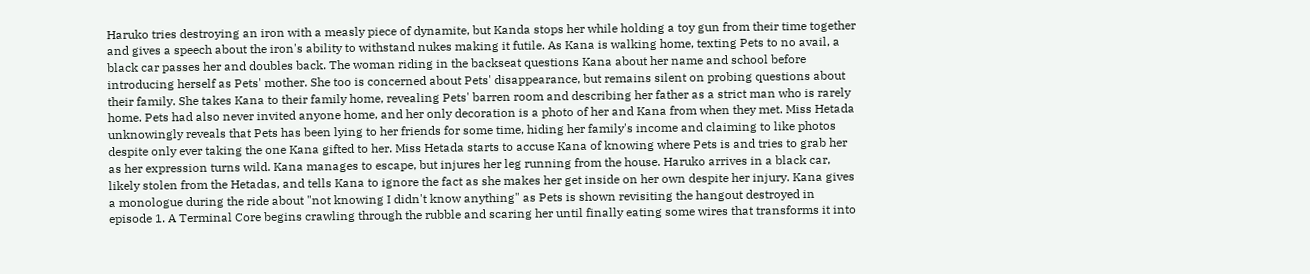Haruko tries destroying an iron with a measly piece of dynamite, but Kanda stops her while holding a toy gun from their time together and gives a speech about the iron's ability to withstand nukes making it futile. As Kana is walking home, texting Pets to no avail, a black car passes her and doubles back. The woman riding in the backseat questions Kana about her name and school before introducing herself as Pets' mother. She too is concerned about Pets' disappearance, but remains silent on probing questions about their family. She takes Kana to their family home, revealing Pets' barren room and describing her father as a strict man who is rarely home. Pets had also never invited anyone home, and her only decoration is a photo of her and Kana from when they met. Miss Hetada unknowingly reveals that Pets has been lying to her friends for some time, hiding her family's income and claiming to like photos despite only ever taking the one Kana gifted to her. Miss Hetada starts to accuse Kana of knowing where Pets is and tries to grab her as her expression turns wild. Kana manages to escape, but injures her leg running from the house. Haruko arrives in a black car, likely stolen from the Hetadas, and tells Kana to ignore the fact as she makes her get inside on her own despite her injury. Kana gives a monologue during the ride about "not knowing I didn't know anything" as Pets is shown revisiting the hangout destroyed in episode 1. A Terminal Core begins crawling through the rubble and scaring her until finally eating some wires that transforms it into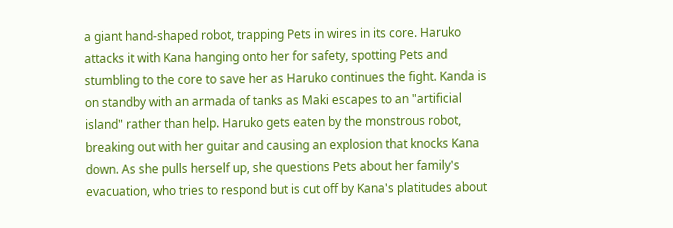a giant hand-shaped robot, trapping Pets in wires in its core. Haruko attacks it with Kana hanging onto her for safety, spotting Pets and stumbling to the core to save her as Haruko continues the fight. Kanda is on standby with an armada of tanks as Maki escapes to an "artificial island" rather than help. Haruko gets eaten by the monstrous robot, breaking out with her guitar and causing an explosion that knocks Kana down. As she pulls herself up, she questions Pets about her family's evacuation, who tries to respond but is cut off by Kana's platitudes about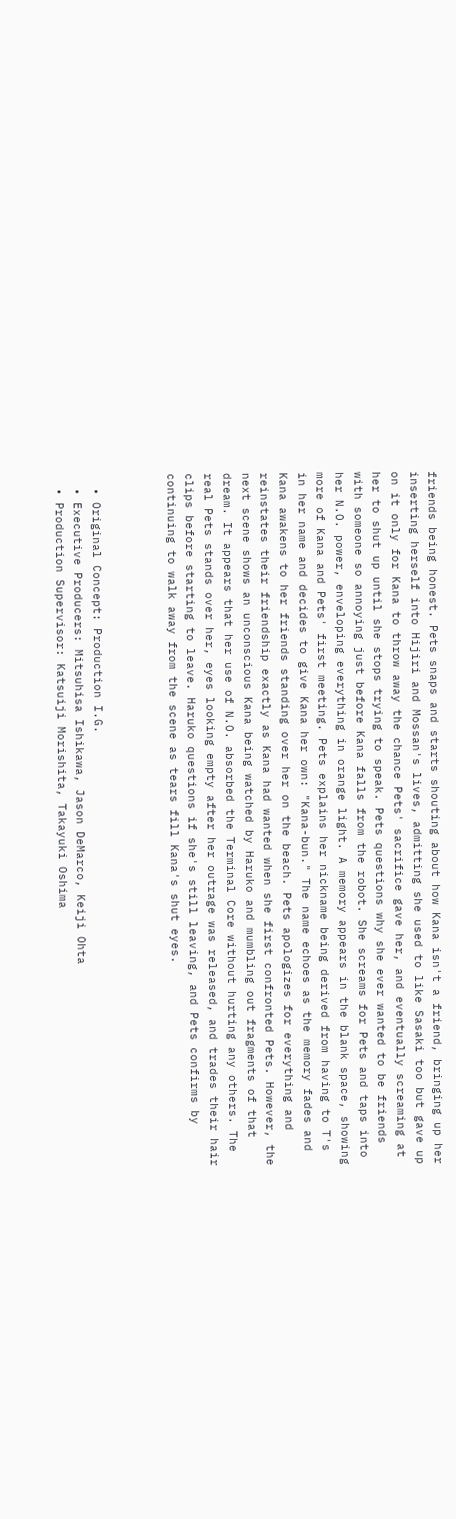friends being honest. Pets snaps and starts shouting about how Kana isn't a friend, bringing up her inserting herself into Hijiri and Mossan's lives, admitting she used to like Sasaki too but gave up on it only for Kana to throw away the chance Pets' sacrifice gave her, and eventually screaming at her to shut up until she stops trying to speak. Pets questions why she ever wanted to be friends with someone so annoying just before Kana falls from the robot. She screams for Pets and taps into her N.O. power, enveloping everything in orange light. A memory appears in the blank space, showing more of Kana and Pets' first meeting. Pets explains her nickname being derived from having to T's in her name and decides to give Kana her own: "Kana-bun." The name echoes as the memory fades and Kana awakens to her friends standing over her on the beach. Pets apologizes for everything and reinstates their friendship exactly as Kana had wanted when she first confronted Pets. However, the next scene shows an unconscious Kana being watched by Haruko and mumbling out fragments of that dream. It appears that her use of N.O. absorbed the Terminal Core without hurting any others. The real Pets stands over her, eyes looking empty after her outrage was released, and trades their hair clips before starting to leave. Haruko questions if she's still leaving, and Pets confirms by continuing to walk away from the scene as tears fill Kana's shut eyes.



  • Original Concept: Production I.G.
  • Executive Producers: Mitsuhisa Ishikawa, Jason DeMarco, Keiji Ohta
  • Production Supervisor: Katsuiji Morishita, Takayuki Oshima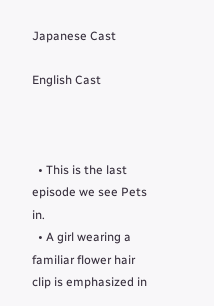Japanese Cast

English Cast



  • This is the last episode we see Pets in.
  • A girl wearing a familiar flower hair clip is emphasized in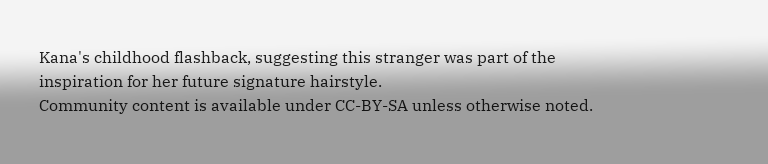Kana's childhood flashback, suggesting this stranger was part of the inspiration for her future signature hairstyle.
Community content is available under CC-BY-SA unless otherwise noted.